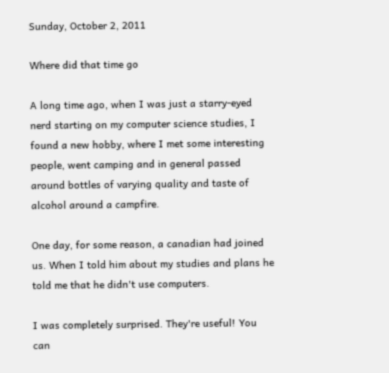Sunday, October 2, 2011

Where did that time go

A long time ago, when I was just a starry-eyed nerd starting on my computer science studies, I found a new hobby, where I met some interesting people, went camping and in general passed around bottles of varying quality and taste of alcohol around a campfire.

One day, for some reason, a canadian had joined us. When I told him about my studies and plans he told me that he didn't use computers.

I was completely surprised. They're useful! You can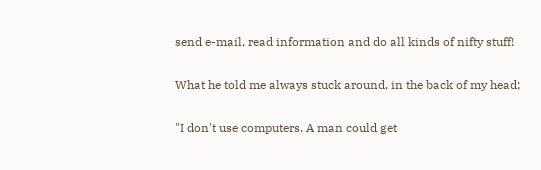send e-mail, read information and do all kinds of nifty stuff!

What he told me always stuck around, in the back of my head;

"I don't use computers. A man could get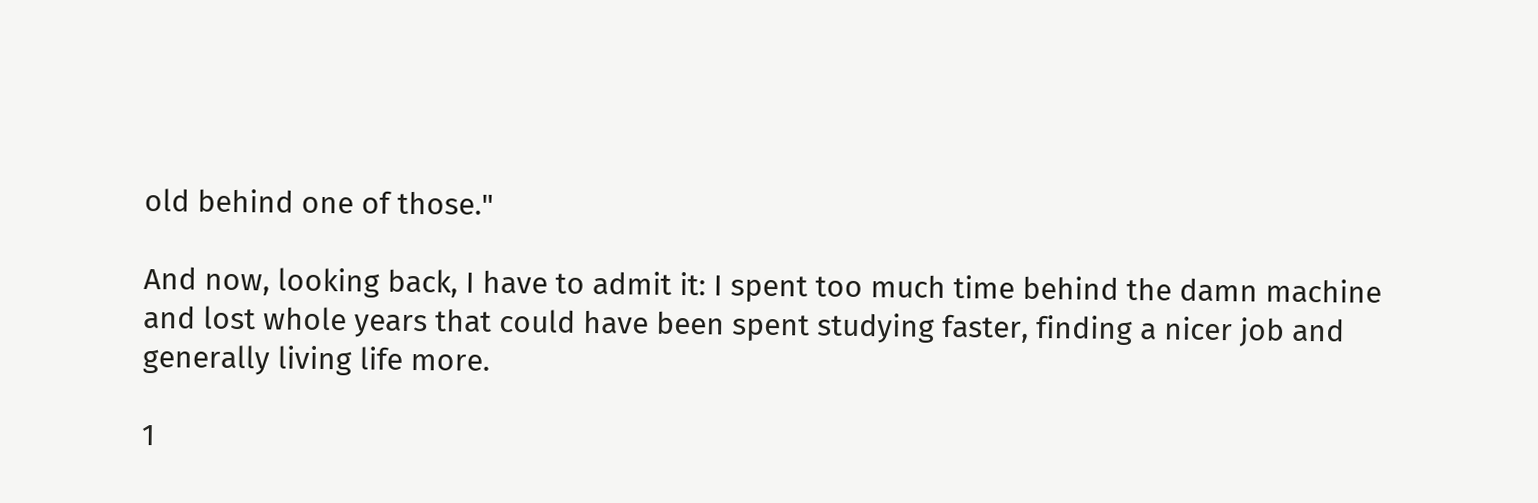old behind one of those."

And now, looking back, I have to admit it: I spent too much time behind the damn machine and lost whole years that could have been spent studying faster, finding a nicer job and generally living life more.

1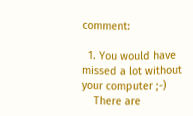comment:

  1. You would have missed a lot without your computer ;-)
    There are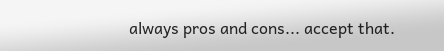always pros and cons... accept that.